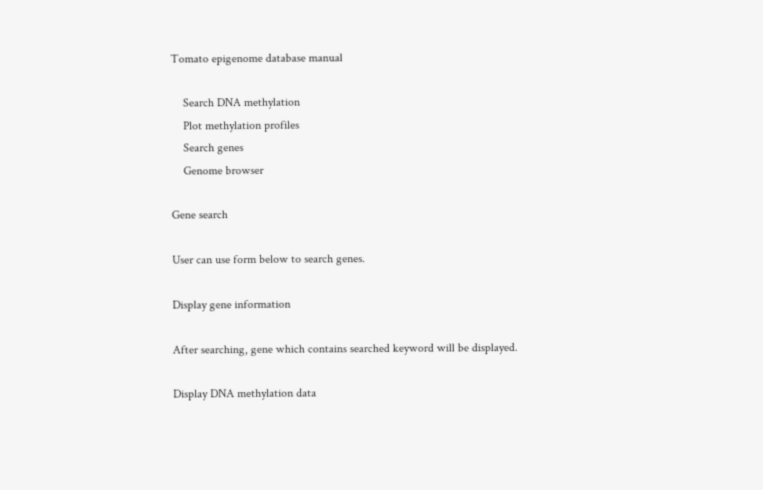Tomato epigenome database manual

    Search DNA methylation
    Plot methylation profiles
    Search genes
    Genome browser

Gene search

User can use form below to search genes.

Display gene information

After searching, gene which contains searched keyword will be displayed.

Display DNA methylation data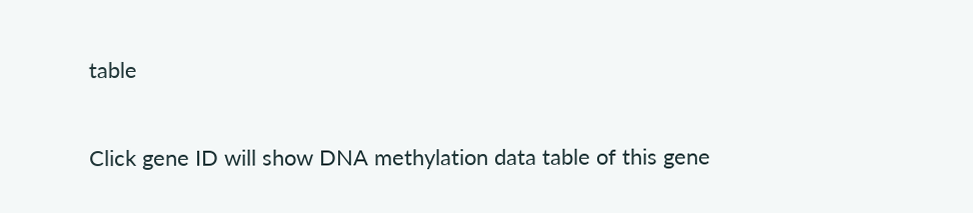table

Click gene ID will show DNA methylation data table of this gene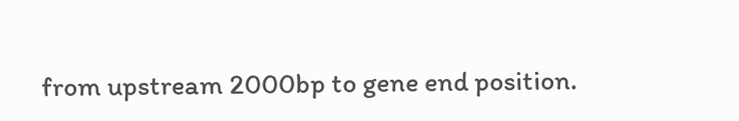from upstream 2000bp to gene end position.